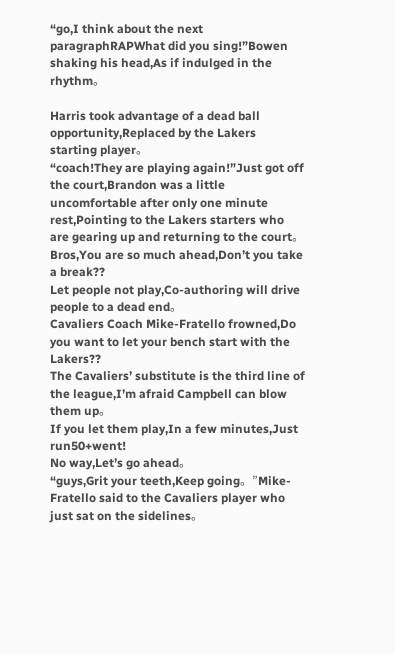“go,I think about the next paragraphRAPWhat did you sing!”Bowen shaking his head,As if indulged in the rhythm。

Harris took advantage of a dead ball opportunity,Replaced by the Lakers starting player。
“coach!They are playing again!”Just got off the court,Brandon was a little uncomfortable after only one minute rest,Pointing to the Lakers starters who are gearing up and returning to the court。
Bros,You are so much ahead,Don’t you take a break??
Let people not play,Co-authoring will drive people to a dead end。
Cavaliers Coach Mike-Fratello frowned,Do you want to let your bench start with the Lakers??
The Cavaliers’ substitute is the third line of the league,I’m afraid Campbell can blow them up。
If you let them play,In a few minutes,Just run50+went!
No way,Let’s go ahead。
“guys,Grit your teeth,Keep going。”Mike-Fratello said to the Cavaliers player who just sat on the sidelines。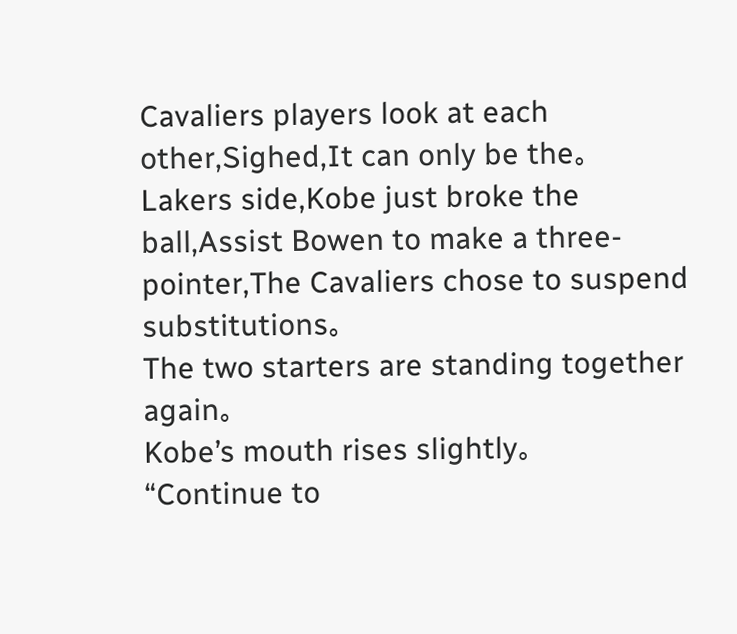Cavaliers players look at each other,Sighed,It can only be the。
Lakers side,Kobe just broke the ball,Assist Bowen to make a three-pointer,The Cavaliers chose to suspend substitutions。
The two starters are standing together again。
Kobe’s mouth rises slightly。
“Continue to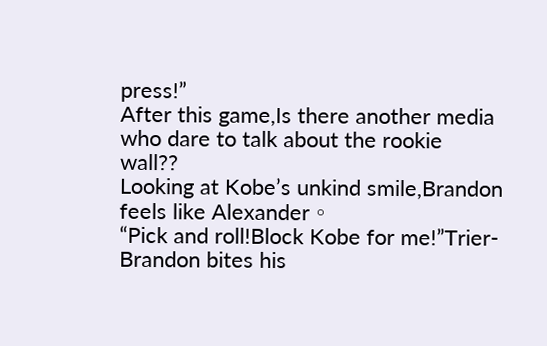press!”
After this game,Is there another media who dare to talk about the rookie wall??
Looking at Kobe’s unkind smile,Brandon feels like Alexander。
“Pick and roll!Block Kobe for me!”Trier-Brandon bites his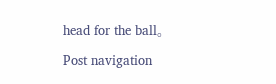head for the ball。

Post navigation